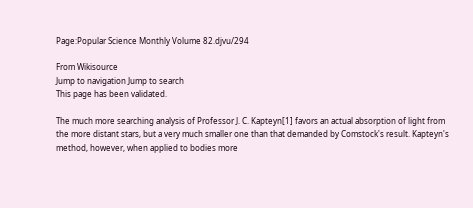Page:Popular Science Monthly Volume 82.djvu/294

From Wikisource
Jump to navigation Jump to search
This page has been validated.

The much more searching analysis of Professor J. C. Kapteyn[1] favors an actual absorption of light from the more distant stars, but a very much smaller one than that demanded by Comstock's result. Kapteyn's method, however, when applied to bodies more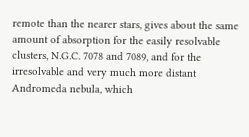remote than the nearer stars, gives about the same amount of absorption for the easily resolvable clusters, N.G.C. 7078 and 7089, and for the irresolvable and very much more distant Andromeda nebula, which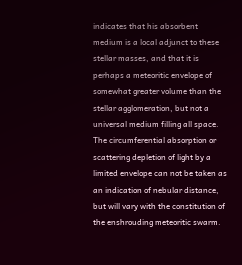indicates that his absorbent medium is a local adjunct to these stellar masses, and that it is perhaps a meteoritic envelope of somewhat greater volume than the stellar agglomeration, but not a universal medium filling all space. The circumferential absorption or scattering depletion of light by a limited envelope can not be taken as an indication of nebular distance, but will vary with the constitution of the enshrouding meteoritic swarm.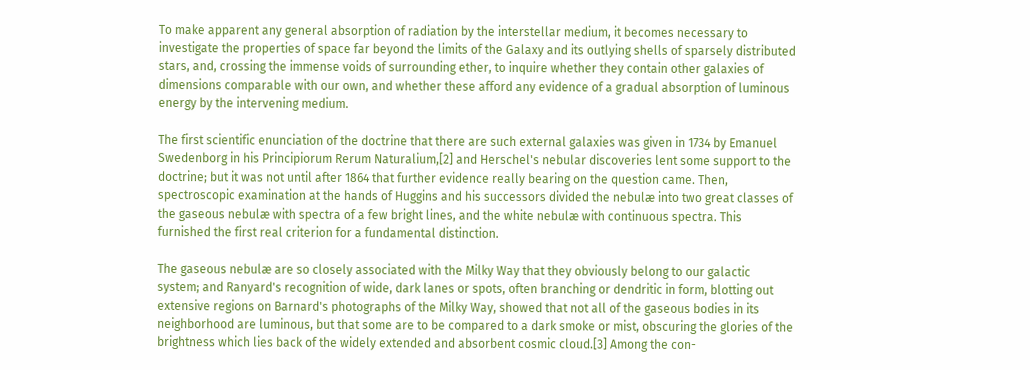To make apparent any general absorption of radiation by the interstellar medium, it becomes necessary to investigate the properties of space far beyond the limits of the Galaxy and its outlying shells of sparsely distributed stars, and, crossing the immense voids of surrounding ether, to inquire whether they contain other galaxies of dimensions comparable with our own, and whether these afford any evidence of a gradual absorption of luminous energy by the intervening medium.

The first scientific enunciation of the doctrine that there are such external galaxies was given in 1734 by Emanuel Swedenborg in his Principiorum Rerum Naturalium,[2] and Herschel's nebular discoveries lent some support to the doctrine; but it was not until after 1864 that further evidence really bearing on the question came. Then, spectroscopic examination at the hands of Huggins and his successors divided the nebulæ into two great classes of the gaseous nebulæ with spectra of a few bright lines, and the white nebulæ with continuous spectra. This furnished the first real criterion for a fundamental distinction.

The gaseous nebulæ are so closely associated with the Milky Way that they obviously belong to our galactic system; and Ranyard's recognition of wide, dark lanes or spots, often branching or dendritic in form, blotting out extensive regions on Barnard's photographs of the Milky Way, showed that not all of the gaseous bodies in its neighborhood are luminous, but that some are to be compared to a dark smoke or mist, obscuring the glories of the brightness which lies back of the widely extended and absorbent cosmic cloud.[3] Among the con-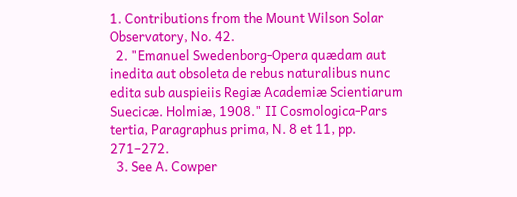1. Contributions from the Mount Wilson Solar Observatory, No. 42.
  2. "Emanuel Swedenborg-Opera quædam aut inedita aut obsoleta de rebus naturalibus nunc edita sub auspieiis Regiæ Academiæ Scientiarum Suecicæ. Holmiæ, 1908." II Cosmologica-Pars tertia, Paragraphus prima, N. 8 et 11, pp. 271–272.
  3. See A. Cowper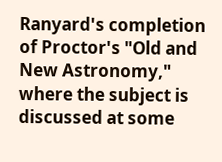Ranyard's completion of Proctor's "Old and New Astronomy," where the subject is discussed at some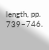length, pp. 739–746.